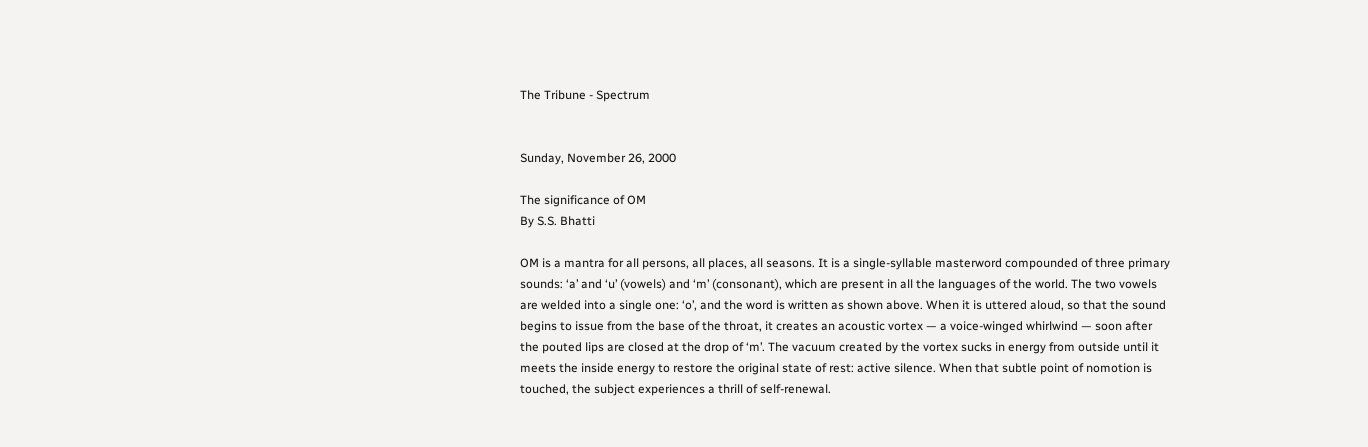The Tribune - Spectrum


Sunday, November 26, 2000

The significance of OM
By S.S. Bhatti

OM is a mantra for all persons, all places, all seasons. It is a single-syllable masterword compounded of three primary sounds: ‘a’ and ‘u’ (vowels) and ‘m’ (consonant), which are present in all the languages of the world. The two vowels are welded into a single one: ‘o’, and the word is written as shown above. When it is uttered aloud, so that the sound begins to issue from the base of the throat, it creates an acoustic vortex — a voice-winged whirlwind — soon after the pouted lips are closed at the drop of ‘m’. The vacuum created by the vortex sucks in energy from outside until it meets the inside energy to restore the original state of rest: active silence. When that subtle point of nomotion is touched, the subject experiences a thrill of self-renewal.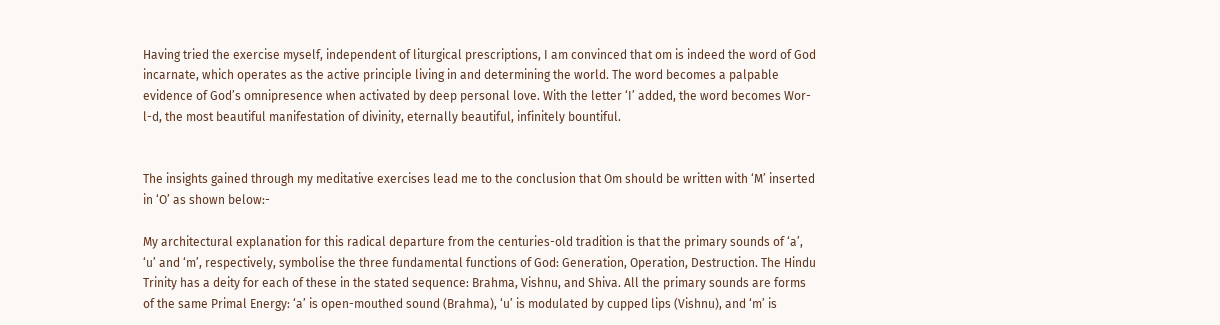Having tried the exercise myself, independent of liturgical prescriptions, I am convinced that om is indeed the word of God incarnate, which operates as the active principle living in and determining the world. The word becomes a palpable evidence of God’s omnipresence when activated by deep personal love. With the letter ‘I’ added, the word becomes Wor-l-d, the most beautiful manifestation of divinity, eternally beautiful, infinitely bountiful.


The insights gained through my meditative exercises lead me to the conclusion that Om should be written with ‘M’ inserted in ‘O’ as shown below:-

My architectural explanation for this radical departure from the centuries-old tradition is that the primary sounds of ‘a’, ‘u’ and ‘m’, respectively, symbolise the three fundamental functions of God: Generation, Operation, Destruction. The Hindu Trinity has a deity for each of these in the stated sequence: Brahma, Vishnu, and Shiva. All the primary sounds are forms of the same Primal Energy: ‘a’ is open-mouthed sound (Brahma), ‘u’ is modulated by cupped lips (Vishnu), and ‘m’ is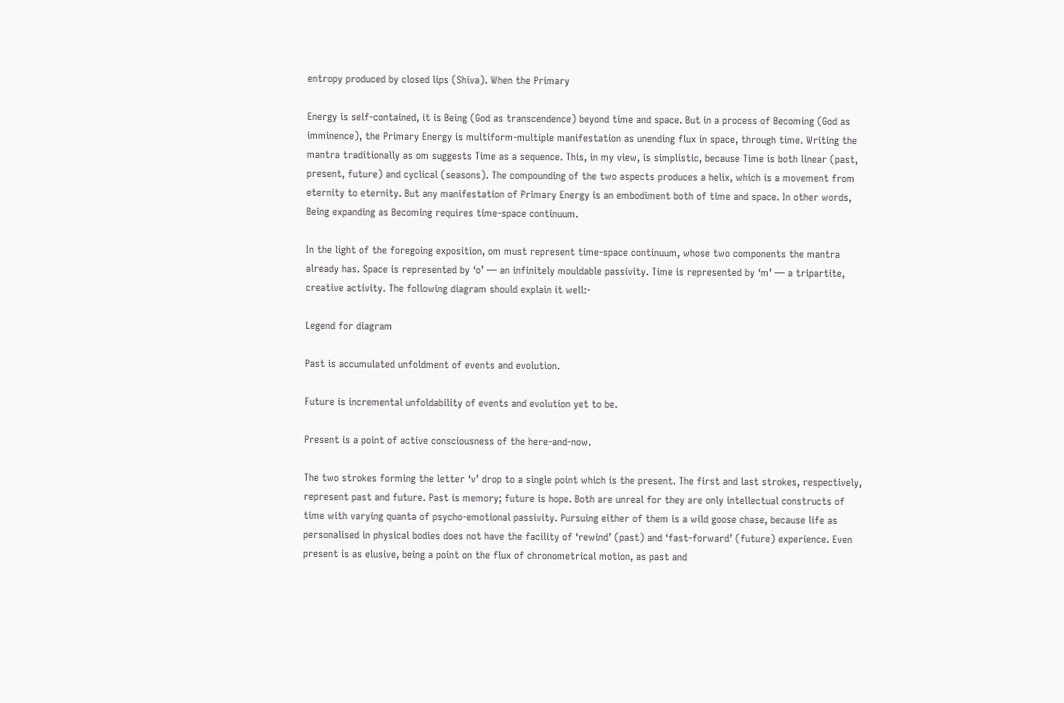entropy produced by closed lips (Shiva). When the Primary

Energy is self-contained, it is Being (God as transcendence) beyond time and space. But in a process of Becoming (God as imminence), the Primary Energy is multiform-multiple manifestation as unending flux in space, through time. Writing the mantra traditionally as om suggests Time as a sequence. This, in my view, is simplistic, because Time is both linear (past, present, future) and cyclical (seasons). The compounding of the two aspects produces a helix, which is a movement from eternity to eternity. But any manifestation of Primary Energy is an embodiment both of time and space. In other words, Being expanding as Becoming requires time-space continuum.

In the light of the foregoing exposition, om must represent time-space continuum, whose two components the mantra already has. Space is represented by ‘o’ — an infinitely mouldable passivity. Time is represented by ‘m’ — a tripartite, creative activity. The following diagram should explain it well:-

Legend for diagram

Past is accumulated unfoldment of events and evolution.

Future is incremental unfoldability of events and evolution yet to be.

Present is a point of active consciousness of the here-and-now.

The two strokes forming the letter ‘v’ drop to a single point which is the present. The first and last strokes, respectively, represent past and future. Past is memory; future is hope. Both are unreal for they are only intellectual constructs of time with varying quanta of psycho-emotional passivity. Pursuing either of them is a wild goose chase, because life as personalised in physical bodies does not have the facility of ‘rewind’ (past) and ‘fast-forward’ (future) experience. Even present is as elusive, being a point on the flux of chronometrical motion, as past and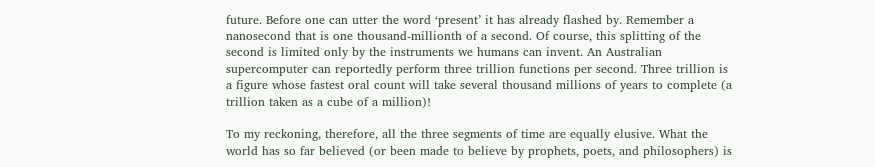future. Before one can utter the word ‘present’ it has already flashed by. Remember a nanosecond that is one thousand-millionth of a second. Of course, this splitting of the second is limited only by the instruments we humans can invent. An Australian supercomputer can reportedly perform three trillion functions per second. Three trillion is a figure whose fastest oral count will take several thousand millions of years to complete (a trillion taken as a cube of a million)!

To my reckoning, therefore, all the three segments of time are equally elusive. What the world has so far believed (or been made to believe by prophets, poets, and philosophers) is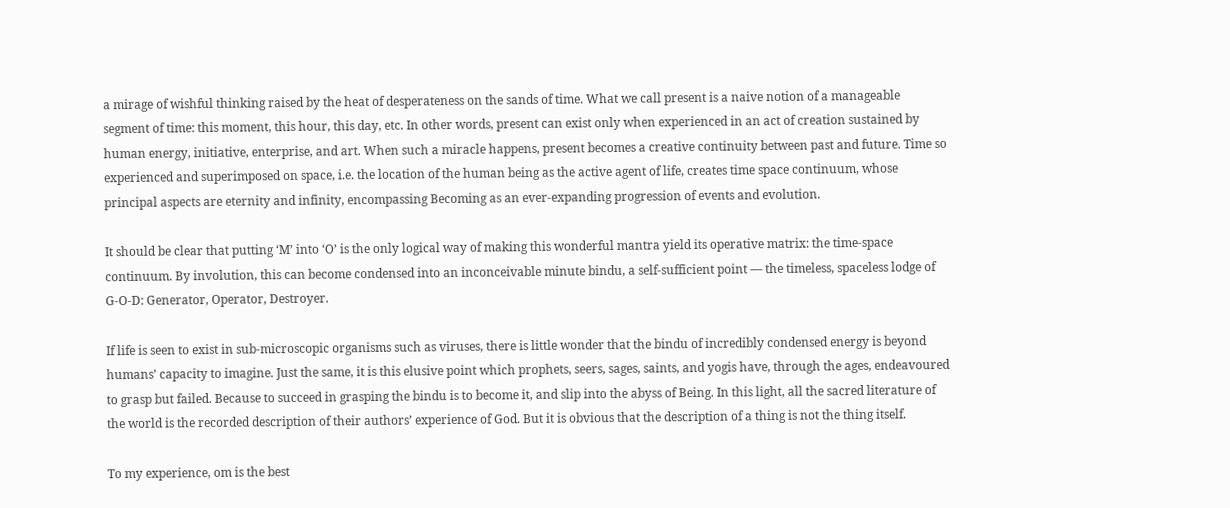a mirage of wishful thinking raised by the heat of desperateness on the sands of time. What we call present is a naive notion of a manageable segment of time: this moment, this hour, this day, etc. In other words, present can exist only when experienced in an act of creation sustained by human energy, initiative, enterprise, and art. When such a miracle happens, present becomes a creative continuity between past and future. Time so experienced and superimposed on space, i.e. the location of the human being as the active agent of life, creates time space continuum, whose principal aspects are eternity and infinity, encompassing Becoming as an ever-expanding progression of events and evolution.

It should be clear that putting ‘M’ into ‘O’ is the only logical way of making this wonderful mantra yield its operative matrix: the time-space continuum. By involution, this can become condensed into an inconceivable minute bindu, a self-sufficient point — the timeless, spaceless lodge of G-O-D: Generator, Operator, Destroyer.

If life is seen to exist in sub-microscopic organisms such as viruses, there is little wonder that the bindu of incredibly condensed energy is beyond humans’ capacity to imagine. Just the same, it is this elusive point which prophets, seers, sages, saints, and yogis have, through the ages, endeavoured to grasp but failed. Because to succeed in grasping the bindu is to become it, and slip into the abyss of Being. In this light, all the sacred literature of the world is the recorded description of their authors’ experience of God. But it is obvious that the description of a thing is not the thing itself.

To my experience, om is the best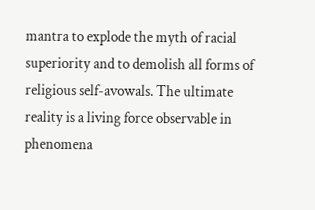mantra to explode the myth of racial superiority and to demolish all forms of religious self-avowals. The ultimate reality is a living force observable in phenomena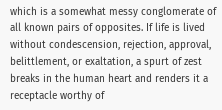which is a somewhat messy conglomerate of all known pairs of opposites. If life is lived without condescension, rejection, approval, belittlement, or exaltation, a spurt of zest breaks in the human heart and renders it a receptacle worthy of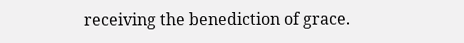receiving the benediction of grace.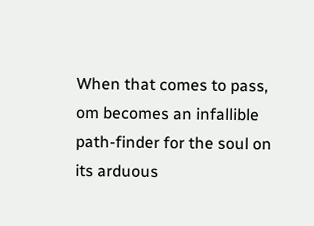When that comes to pass, om becomes an infallible path-finder for the soul on its arduous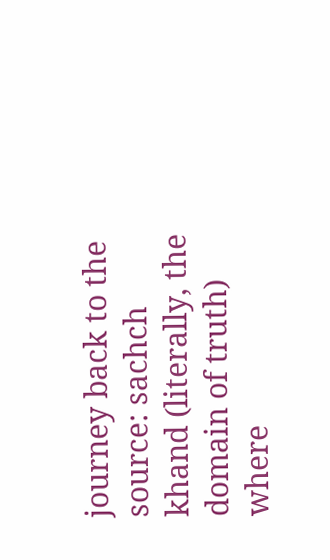journey back to the source: sachch khand (literally, the domain of truth) where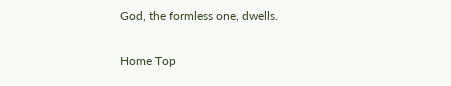God, the formless one, dwells.

Home Top